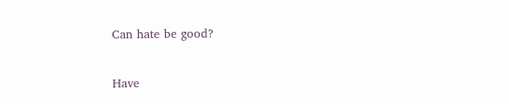Can hate be good?


Have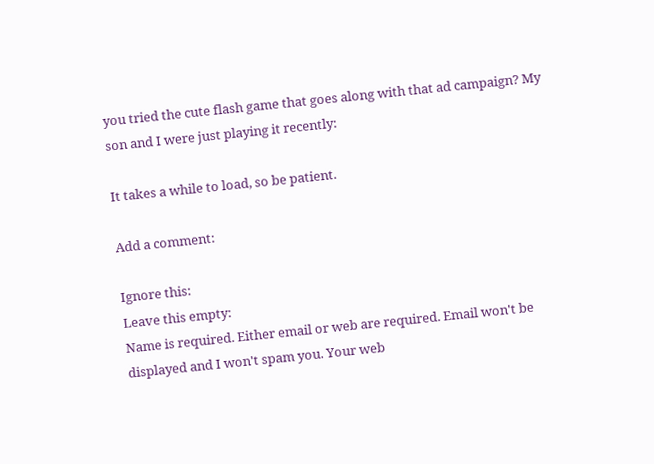you tried the cute flash game that goes along with that ad campaign? My son and I were just playing it recently:

It takes a while to load, so be patient.

Add a comment:

Ignore this:
Leave this empty:
Name is required. Either email or web are required. Email won't be displayed and I won't spam you. Your web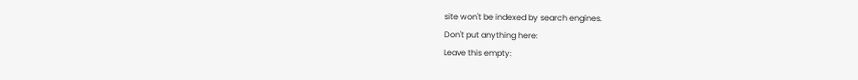site won't be indexed by search engines.
Don't put anything here:
Leave this empty: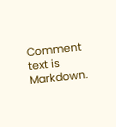Comment text is Markdown.